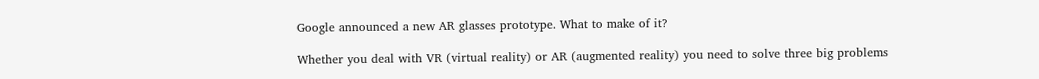Google announced a new AR glasses prototype. What to make of it?

Whether you deal with VR (virtual reality) or AR (augmented reality) you need to solve three big problems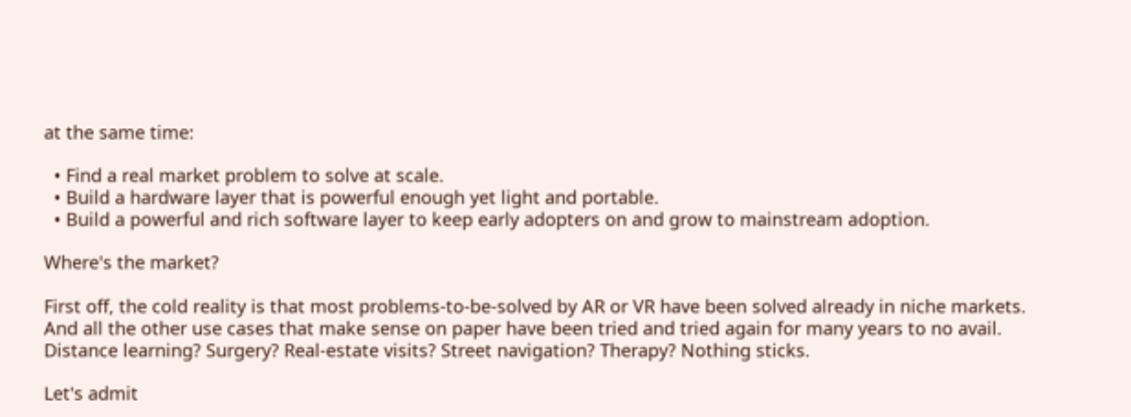at the same time:

  • Find a real market problem to solve at scale.
  • Build a hardware layer that is powerful enough yet light and portable.
  • Build a powerful and rich software layer to keep early adopters on and grow to mainstream adoption.

Where's the market?

First off, the cold reality is that most problems-to-be-solved by AR or VR have been solved already in niche markets. And all the other use cases that make sense on paper have been tried and tried again for many years to no avail. Distance learning? Surgery? Real-estate visits? Street navigation? Therapy? Nothing sticks.

Let's admit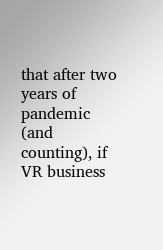that after two years of pandemic (and counting), if VR business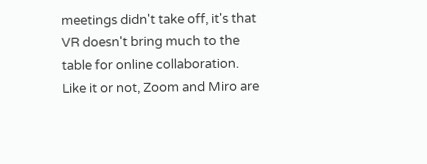meetings didn't take off, it's that VR doesn't bring much to the table for online collaboration. Like it or not, Zoom and Miro are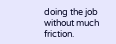doing the job without much friction.